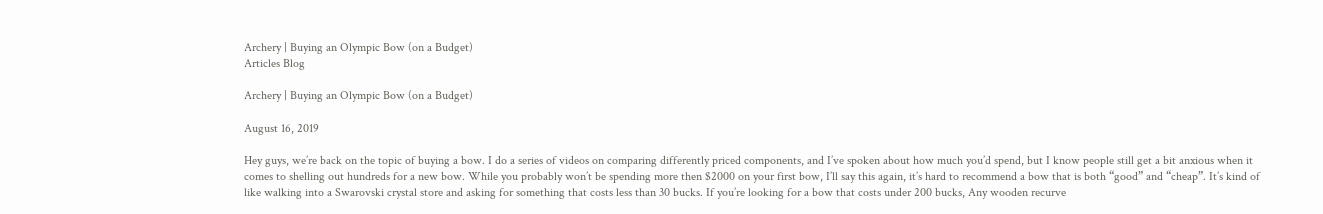Archery | Buying an Olympic Bow (on a Budget)
Articles Blog

Archery | Buying an Olympic Bow (on a Budget)

August 16, 2019

Hey guys, we’re back on the topic of buying a bow. I do a series of videos on comparing differently priced components, and I’ve spoken about how much you’d spend, but I know people still get a bit anxious when it comes to shelling out hundreds for a new bow. While you probably won’t be spending more then $2000 on your first bow, I’ll say this again, it’s hard to recommend a bow that is both “good” and “cheap”. It’s kind of like walking into a Swarovski crystal store and asking for something that costs less than 30 bucks. If you’re looking for a bow that costs under 200 bucks, Any wooden recurve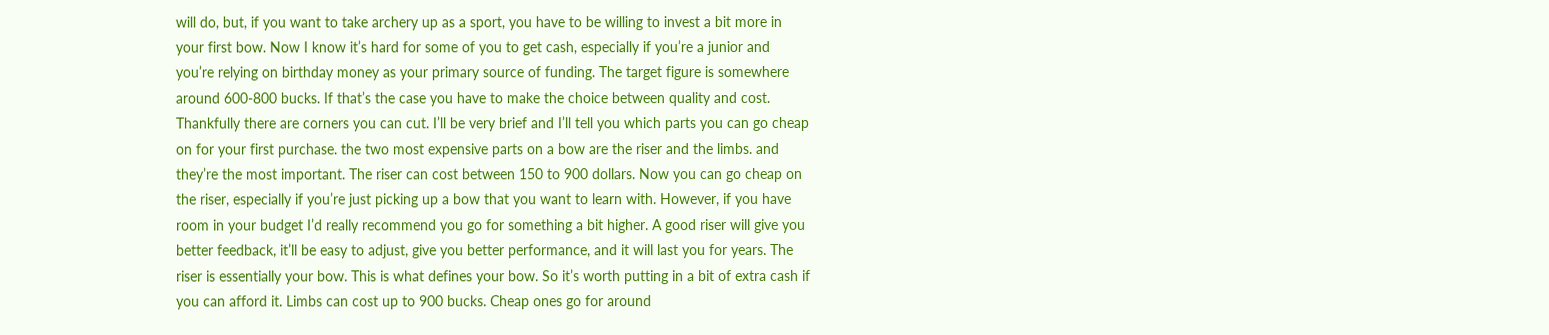will do, but, if you want to take archery up as a sport, you have to be willing to invest a bit more in your first bow. Now I know it’s hard for some of you to get cash, especially if you’re a junior and you’re relying on birthday money as your primary source of funding. The target figure is somewhere around 600-800 bucks. If that’s the case you have to make the choice between quality and cost. Thankfully there are corners you can cut. I’ll be very brief and I’ll tell you which parts you can go cheap on for your first purchase. the two most expensive parts on a bow are the riser and the limbs. and they’re the most important. The riser can cost between 150 to 900 dollars. Now you can go cheap on the riser, especially if you’re just picking up a bow that you want to learn with. However, if you have room in your budget I’d really recommend you go for something a bit higher. A good riser will give you better feedback, it’ll be easy to adjust, give you better performance, and it will last you for years. The riser is essentially your bow. This is what defines your bow. So it’s worth putting in a bit of extra cash if you can afford it. Limbs can cost up to 900 bucks. Cheap ones go for around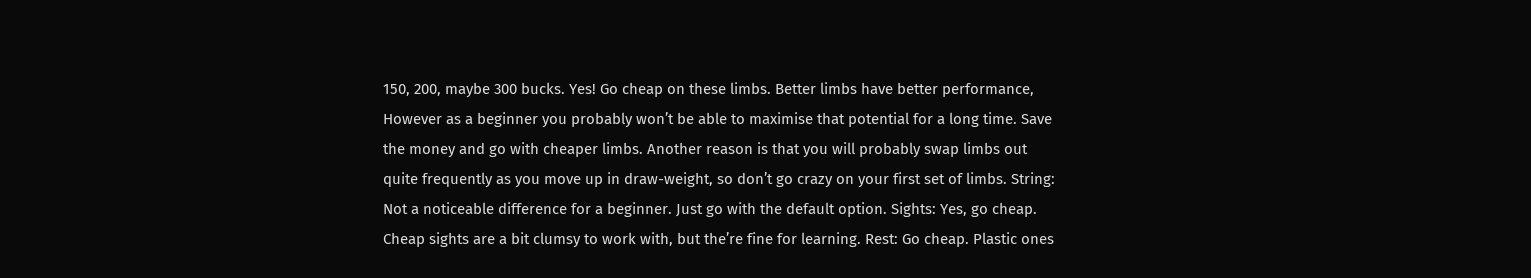150, 200, maybe 300 bucks. Yes! Go cheap on these limbs. Better limbs have better performance, However as a beginner you probably won’t be able to maximise that potential for a long time. Save the money and go with cheaper limbs. Another reason is that you will probably swap limbs out quite frequently as you move up in draw-weight, so don’t go crazy on your first set of limbs. String: Not a noticeable difference for a beginner. Just go with the default option. Sights: Yes, go cheap. Cheap sights are a bit clumsy to work with, but the’re fine for learning. Rest: Go cheap. Plastic ones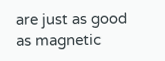are just as good as magnetic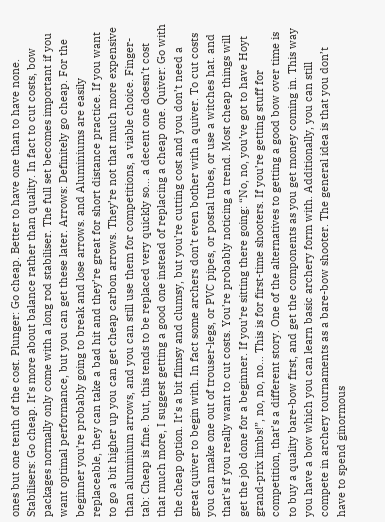ones but one tenth of the cost. Plunger: Go cheap. Better to have one than to have none. Stabilisers: Go cheap. It’s more about balance rather than quality. In fact to cut costs, bow packages normally only come with a long rod stabiliser. The full set becomes important if you want optimal performance, but you can get these later. Arrows: Definitely go cheap. For the beginner you’re probably going to break and lose arrows. and Aluminiums are easily replaceable, they can take a bad hit and they’re great for short distance practice. If you want to go a bit higher up you can get cheap carbon arrows. They’re not that much more expensive than aluminium arrows, and you can still use them for competitions, a viable choice. Finger-tab: Cheap is fine. but, this tends to be replaced very quickly so… a decent one doesn’t cost that much more, I suggest getting a good one instead of replacing a cheap one. Quiver: Go with the cheap option. It’s a bit flimsy and clumsy, but you’re cutting cost and you don’t need a great quiver to begin with. In fact some archers don’t even bother with a quiver. To cut costs you can make one out of trouser-legs, or PVC pipes, or postal tubes, or use a witches hat. and that’s if you really want to cut costs. You’re probably noticing a trend. Most cheap things will get the job done for a beginner. If you’re sitting there going: “No, no, you’ve got to have Hoyt grand-prix limbs!”, no, no, no… This is for first-time shooters. If you’re getting stuff for competition, that’s a different story. One of the alternatives to getting a good bow over time is to buy a quality bare-bow first, and get the components as you get money coming in. This way you have a bow which you can learn basic archery form with. Additionally, you can still compete in archery tournaments as a bare-bow shooter. The general idea is that you don’t have to spend ginormous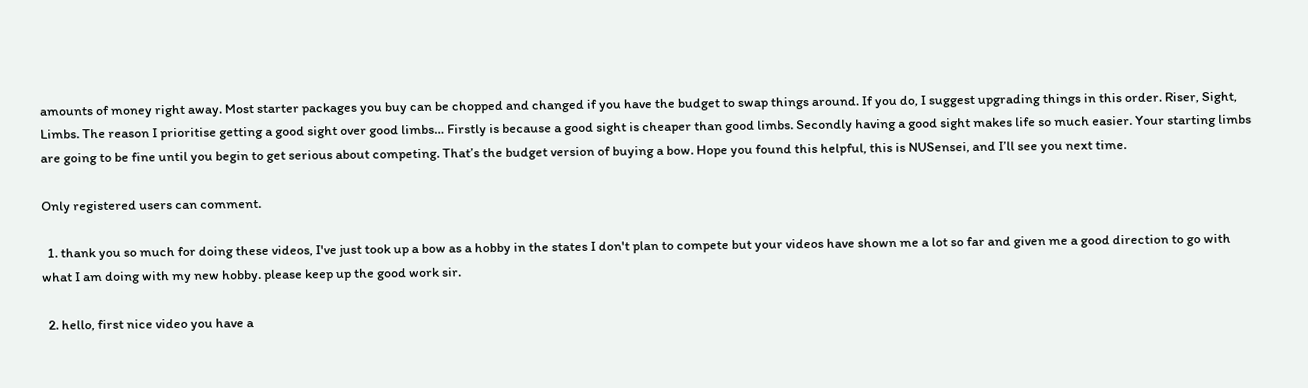amounts of money right away. Most starter packages you buy can be chopped and changed if you have the budget to swap things around. If you do, I suggest upgrading things in this order. Riser, Sight, Limbs. The reason I prioritise getting a good sight over good limbs… Firstly is because a good sight is cheaper than good limbs. Secondly having a good sight makes life so much easier. Your starting limbs are going to be fine until you begin to get serious about competing. That’s the budget version of buying a bow. Hope you found this helpful, this is NUSensei, and I’ll see you next time.

Only registered users can comment.

  1. thank you so much for doing these videos, I've just took up a bow as a hobby in the states I don't plan to compete but your videos have shown me a lot so far and given me a good direction to go with what I am doing with my new hobby. please keep up the good work sir.

  2. hello, first nice video you have a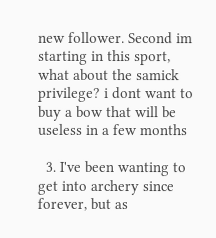new follower. Second im starting in this sport, what about the samick privilege? i dont want to buy a bow that will be useless in a few months

  3. I've been wanting to get into archery since forever, but as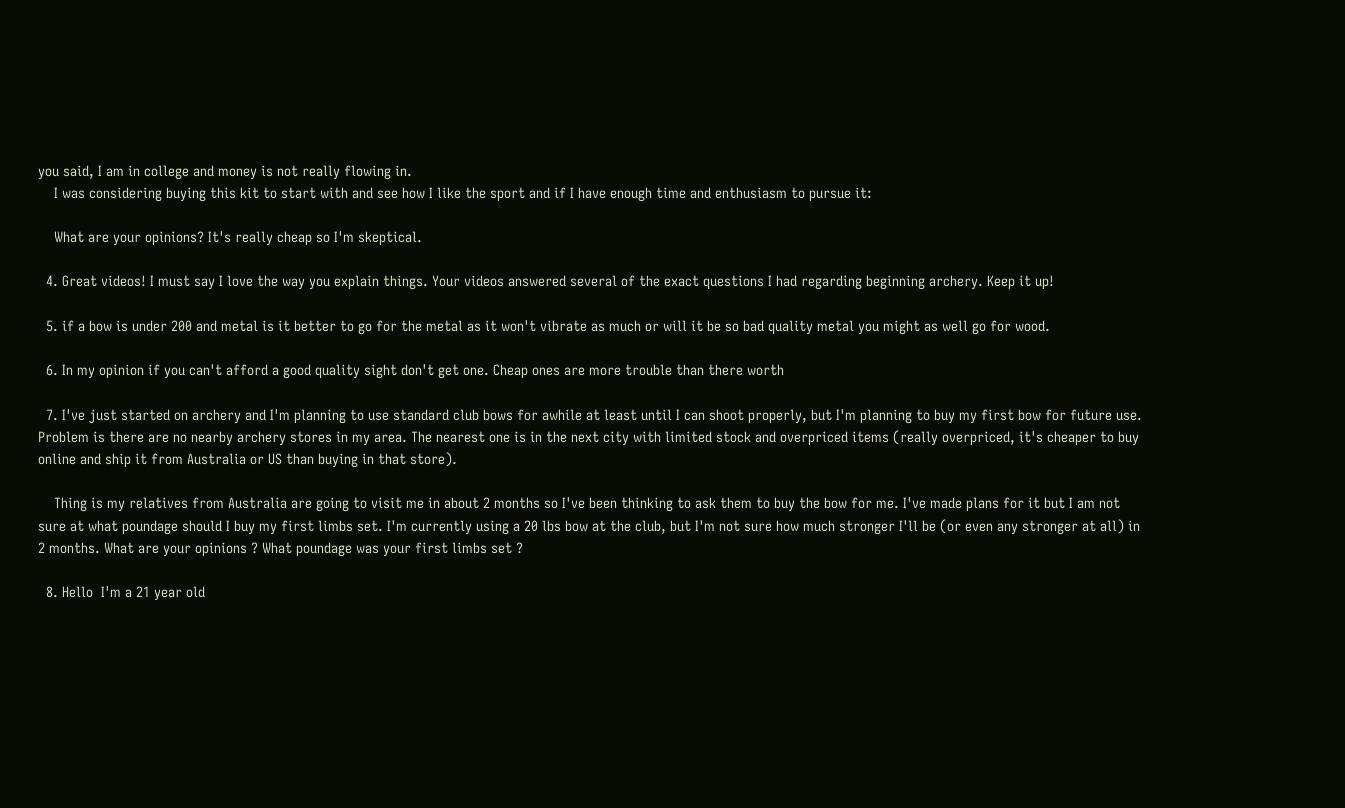you said, I am in college and money is not really flowing in.
    I was considering buying this kit to start with and see how I like the sport and if I have enough time and enthusiasm to pursue it:

    What are your opinions? It's really cheap so I'm skeptical.

  4. Great videos! I must say I love the way you explain things. Your videos answered several of the exact questions I had regarding beginning archery. Keep it up!

  5. if a bow is under 200 and metal is it better to go for the metal as it won't vibrate as much or will it be so bad quality metal you might as well go for wood.

  6. In my opinion if you can't afford a good quality sight don't get one. Cheap ones are more trouble than there worth

  7. I've just started on archery and I'm planning to use standard club bows for awhile at least until I can shoot properly, but I'm planning to buy my first bow for future use.  Problem is there are no nearby archery stores in my area. The nearest one is in the next city with limited stock and overpriced items (really overpriced, it's cheaper to buy online and ship it from Australia or US than buying in that store).

    Thing is my relatives from Australia are going to visit me in about 2 months so I've been thinking to ask them to buy the bow for me. I've made plans for it but I am not sure at what poundage should I buy my first limbs set. I'm currently using a 20 lbs bow at the club, but I'm not sure how much stronger I'll be (or even any stronger at all) in 2 months. What are your opinions ? What poundage was your first limbs set ?

  8. Hello  I'm a 21 year old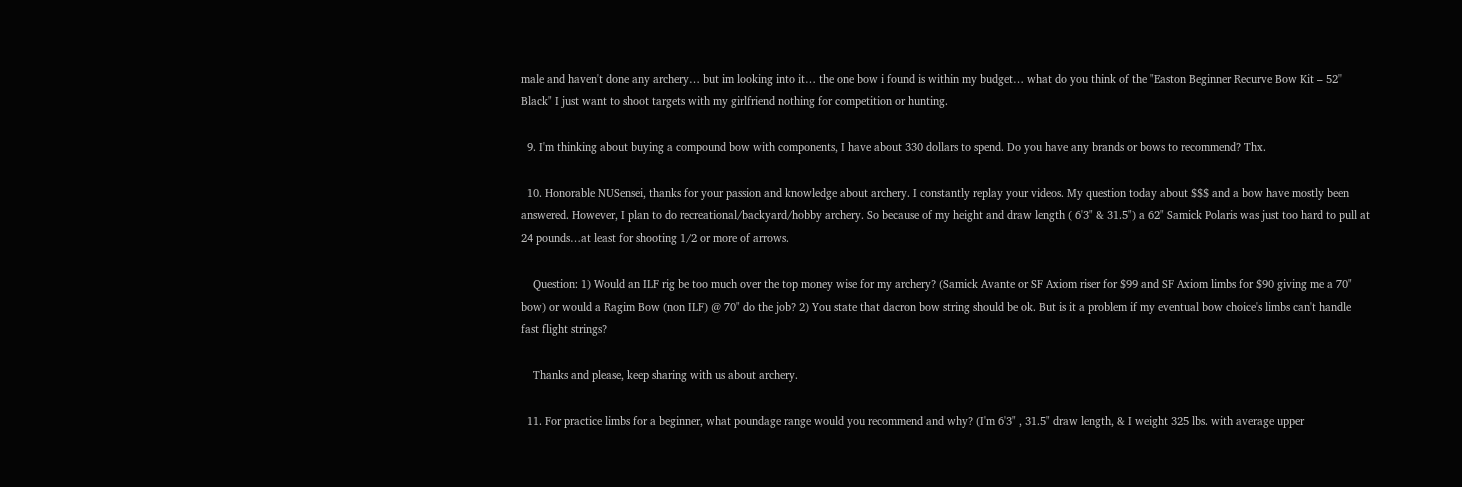male and haven't done any archery… but im looking into it… the one bow i found is within my budget… what do you think of the "Easton Beginner Recurve Bow Kit – 52'' Black" I just want to shoot targets with my girlfriend nothing for competition or hunting.

  9. I'm thinking about buying a compound bow with components, I have about 330 dollars to spend. Do you have any brands or bows to recommend? Thx.

  10. Honorable NUSensei, thanks for your passion and knowledge about archery. I constantly replay your videos. My question today about $$$ and a bow have mostly been answered. However, I plan to do recreational/backyard/hobby archery. So because of my height and draw length ( 6'3" & 31.5") a 62" Samick Polaris was just too hard to pull at 24 pounds…at least for shooting 1/2 or more of arrows.

    Question: 1) Would an ILF rig be too much over the top money wise for my archery? (Samick Avante or SF Axiom riser for $99 and SF Axiom limbs for $90 giving me a 70" bow) or would a Ragim Bow (non ILF) @ 70" do the job? 2) You state that dacron bow string should be ok. But is it a problem if my eventual bow choice's limbs can't handle fast flight strings?

    Thanks and please, keep sharing with us about archery.

  11. For practice limbs for a beginner, what poundage range would you recommend and why? (I'm 6'3" , 31.5" draw length, & I weight 325 lbs. with average upper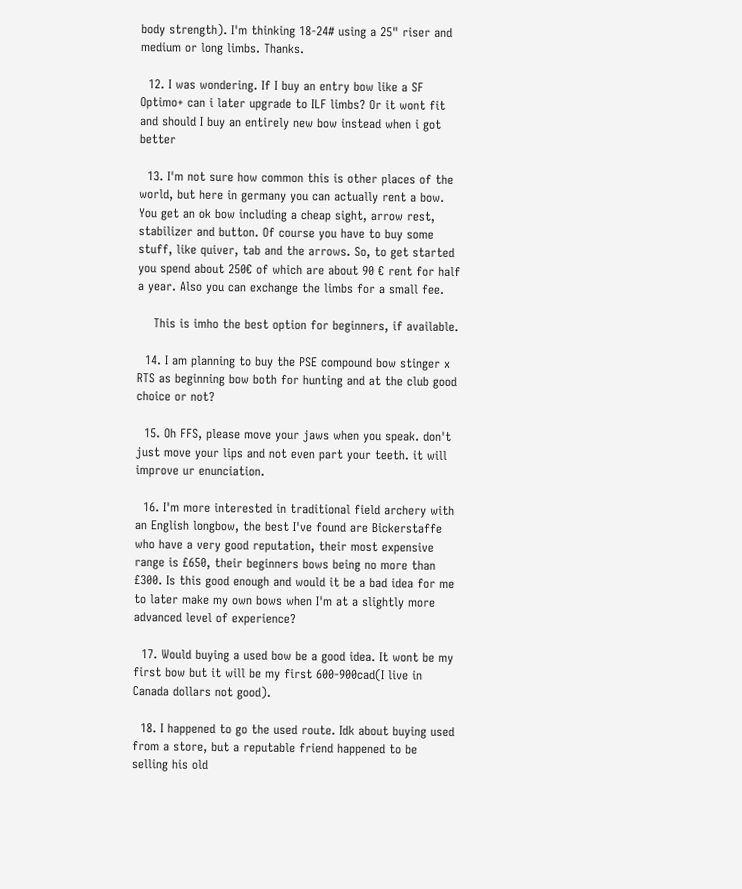body strength). I'm thinking 18-24# using a 25" riser and medium or long limbs. Thanks.

  12. I was wondering. If I buy an entry bow like a SF Optimo+ can i later upgrade to ILF limbs? Or it wont fit and should I buy an entirely new bow instead when i got better

  13. I'm not sure how common this is other places of the world, but here in germany you can actually rent a bow. You get an ok bow including a cheap sight, arrow rest, stabilizer and button. Of course you have to buy some stuff, like quiver, tab and the arrows. So, to get started you spend about 250€ of which are about 90 € rent for half a year. Also you can exchange the limbs for a small fee.

    This is imho the best option for beginners, if available.

  14. I am planning to buy the PSE compound bow stinger x RTS as beginning bow both for hunting and at the club good choice or not?

  15. Oh FFS, please move your jaws when you speak. don't just move your lips and not even part your teeth. it will improve ur enunciation.

  16. I'm more interested in traditional field archery with an English longbow, the best I've found are Bickerstaffe who have a very good reputation, their most expensive range is £650, their beginners bows being no more than £300. Is this good enough and would it be a bad idea for me to later make my own bows when I'm at a slightly more advanced level of experience?

  17. Would buying a used bow be a good idea. It wont be my first bow but it will be my first 600-900cad(I live in Canada dollars not good).

  18. I happened to go the used route. Idk about buying used from a store, but a reputable friend happened to be selling his old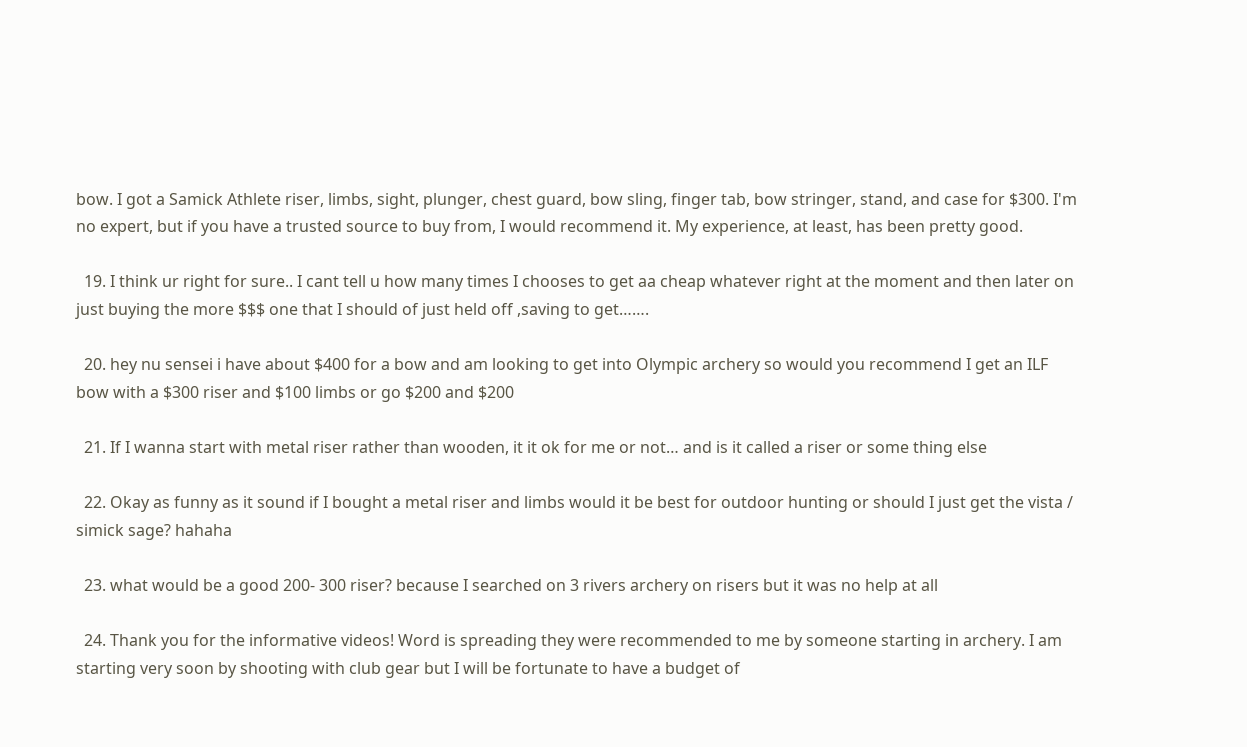bow. I got a Samick Athlete riser, limbs, sight, plunger, chest guard, bow sling, finger tab, bow stringer, stand, and case for $300. I'm no expert, but if you have a trusted source to buy from, I would recommend it. My experience, at least, has been pretty good.

  19. I think ur right for sure.. I cant tell u how many times I chooses to get aa cheap whatever right at the moment and then later on just buying the more $$$ one that I should of just held off ,saving to get…….

  20. hey nu sensei i have about $400 for a bow and am looking to get into Olympic archery so would you recommend I get an ILF bow with a $300 riser and $100 limbs or go $200 and $200

  21. If I wanna start with metal riser rather than wooden, it it ok for me or not… and is it called a riser or some thing else

  22. Okay as funny as it sound if I bought a metal riser and limbs would it be best for outdoor hunting or should I just get the vista / simick sage? hahaha

  23. what would be a good 200- 300 riser? because I searched on 3 rivers archery on risers but it was no help at all

  24. Thank you for the informative videos! Word is spreading they were recommended to me by someone starting in archery. I am starting very soon by shooting with club gear but I will be fortunate to have a budget of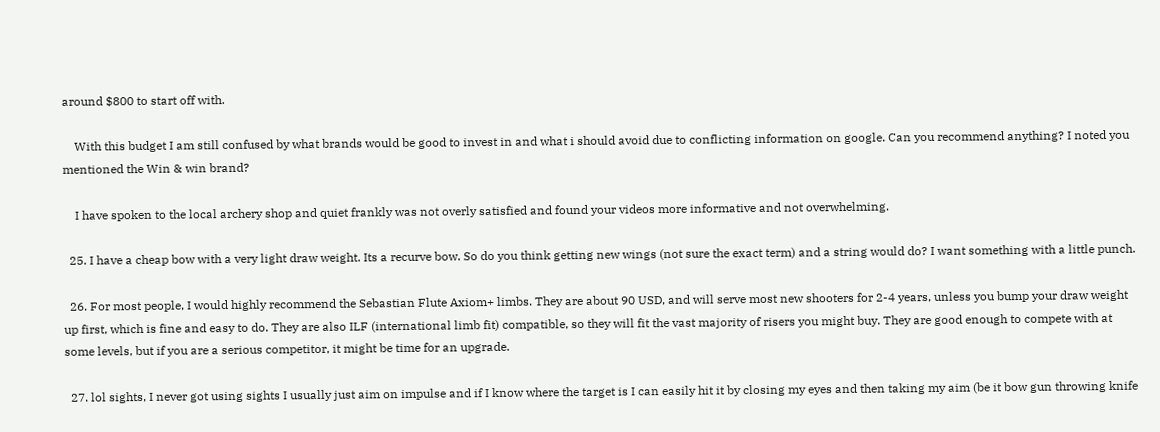around $800 to start off with.

    With this budget I am still confused by what brands would be good to invest in and what i should avoid due to conflicting information on google. Can you recommend anything? I noted you mentioned the Win & win brand?

    I have spoken to the local archery shop and quiet frankly was not overly satisfied and found your videos more informative and not overwhelming.

  25. I have a cheap bow with a very light draw weight. Its a recurve bow. So do you think getting new wings (not sure the exact term) and a string would do? I want something with a little punch.

  26. For most people, I would highly recommend the Sebastian Flute Axiom+ limbs. They are about 90 USD, and will serve most new shooters for 2-4 years, unless you bump your draw weight up first, which is fine and easy to do. They are also ILF (international limb fit) compatible, so they will fit the vast majority of risers you might buy. They are good enough to compete with at some levels, but if you are a serious competitor, it might be time for an upgrade.

  27. lol sights, I never got using sights I usually just aim on impulse and if I know where the target is I can easily hit it by closing my eyes and then taking my aim (be it bow gun throwing knife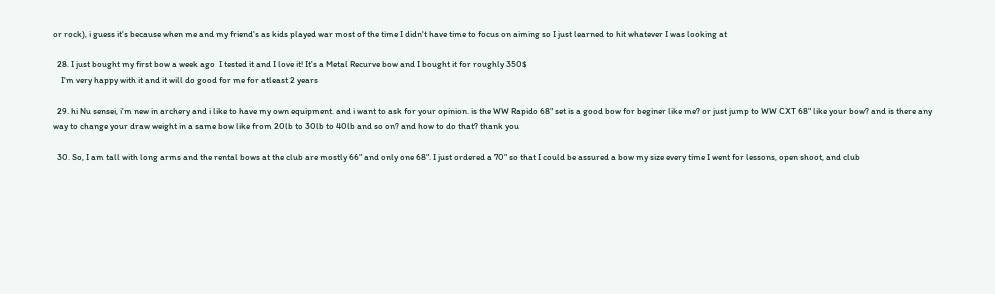or rock), i guess it's because when me and my friend's as kids played war most of the time I didn't have time to focus on aiming so I just learned to hit whatever I was looking at

  28. I just bought my first bow a week ago  I tested it and I love it! It's a Metal Recurve bow and I bought it for roughly 350$
    I'm very happy with it and it will do good for me for atleast 2 years

  29. hi Nu sensei, i'm new in archery and i like to have my own equipment. and i want to ask for your opinion. is the WW Rapido 68" set is a good bow for beginer like me? or just jump to WW CXT 68" like your bow? and is there any way to change your draw weight in a same bow like from 20lb to 30lb to 40lb and so on? and how to do that? thank you

  30. So, I am tall with long arms and the rental bows at the club are mostly 66" and only one 68". I just ordered a 70" so that I could be assured a bow my size every time I went for lessons, open shoot, and club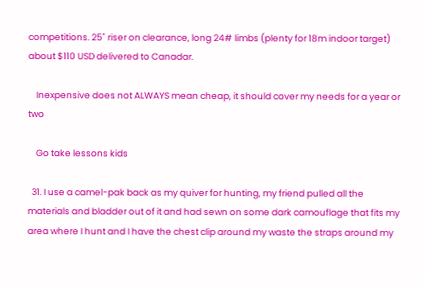competitions. 25" riser on clearance, long 24# limbs (plenty for 18m indoor target) about $110 USD delivered to Canadar.

    Inexpensive does not ALWAYS mean cheap, it should cover my needs for a year or two

    Go take lessons kids

  31. I use a camel-pak back as my quiver for hunting, my friend pulled all the materials and bladder out of it and had sewn on some dark camouflage that fits my area where I hunt and I have the chest clip around my waste the straps around my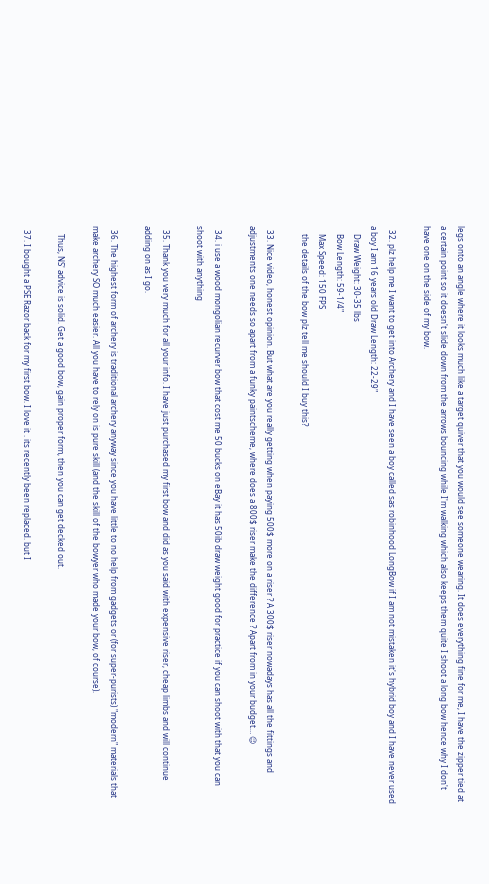legs onto an angle where it looks much like a target quiver that you would see someone wearing. It does everything fine for me, I have the zipper tied at a certain point so it doesn't slide down from the arrows bouncing while I'm walking which also keeps them quite I shoot a long bow hence why I don't have one on the side of my bow.

  32. plz help me I want to get into Archery and I have seen a boy called sas robinhood LongBow if I am not mistaken it's hybrid boy and I have never used a boy I am 16 years old Draw Length: 22-29"
    Draw Weight: 30-35 lbs
    Bow Length: 59-1/4"
    Max Speed: 150 FPS
    the details of the bow plz tell me should I buy this?

  33. Nice video, honest opinion. But what are you really getting when paying 500$ more on a riser ? A 300$ riser nowadays has all the fittings and adjustments one needs so apart from a funky paintscheme, where does a 800$ riser make the difference ? Apart from in your budget… 😉

  34. i use a wood mongolian recurver bow that cost me 50 bucks on eBay it has 50ib draw weight good for practice if you can shoot with that you can shoot with anything

  35. Thank you very much for all your info. I have just purchased my first bow and did as you said with expensive riser, cheap limbs and will continue adding on as I go.

  36. The highest form of archery is traditional archery anyway since you have little to no help from gadgets or (for super-purists) "modern" materials that make archery SO much easier. All you have to rely on is pure skill (and the skill of the bowyer who made your bow, of course).

    Thus, NS' advice is solid. Get a good bow, gain proper form, then you can get decked out.

  37. I bought a PSE Razor back for my first bow. I love it . its recently been replaced. but I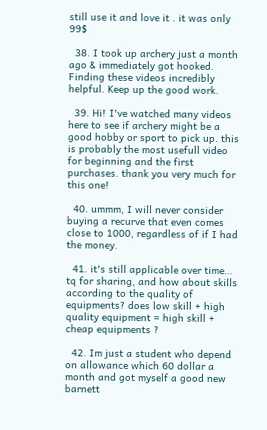still use it and love it . it was only 99$

  38. I took up archery just a month ago & immediately got hooked. Finding these videos incredibly helpful. Keep up the good work.

  39. Hi! I've watched many videos here to see if archery might be a good hobby or sport to pick up. this is probably the most usefull video for beginning and the first purchases. thank you very much for this one!

  40. ummm, I will never consider buying a recurve that even comes close to 1000, regardless of if I had the money.

  41. it's still applicable over time… tq for sharing, and how about skills according to the quality of equipments? does low skill + high quality equipment = high skill + cheap equipments ?

  42. Im just a student who depend on allowance which 60 dollar a month and got myself a good new barnett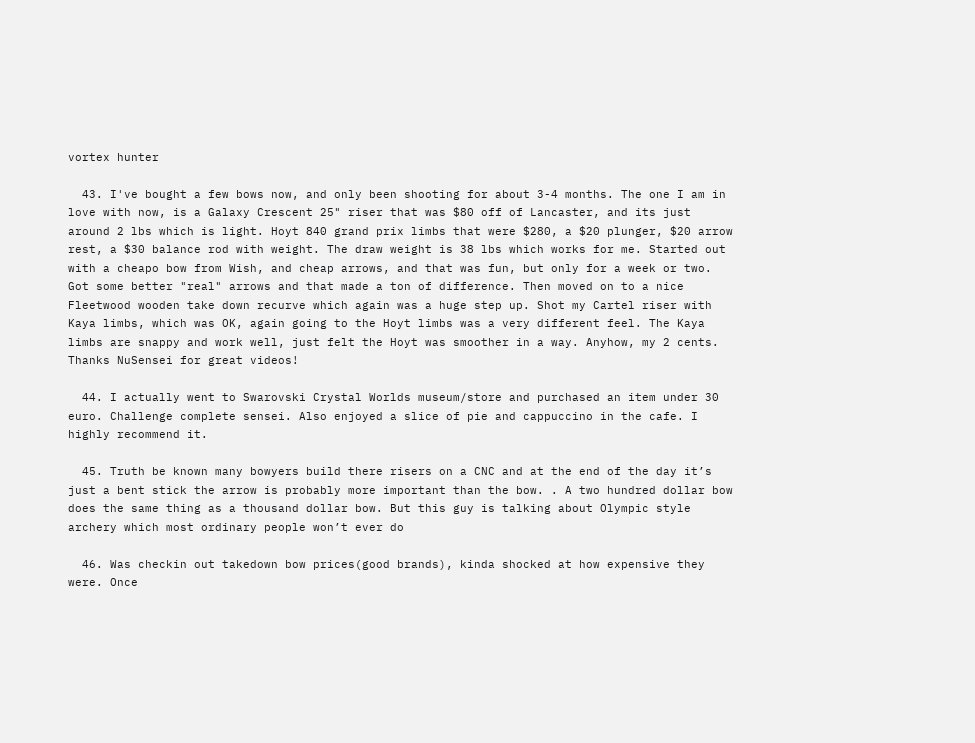vortex hunter

  43. I've bought a few bows now, and only been shooting for about 3-4 months. The one I am in love with now, is a Galaxy Crescent 25" riser that was $80 off of Lancaster, and its just around 2 lbs which is light. Hoyt 840 grand prix limbs that were $280, a $20 plunger, $20 arrow rest, a $30 balance rod with weight. The draw weight is 38 lbs which works for me. Started out with a cheapo bow from Wish, and cheap arrows, and that was fun, but only for a week or two. Got some better "real" arrows and that made a ton of difference. Then moved on to a nice Fleetwood wooden take down recurve which again was a huge step up. Shot my Cartel riser with Kaya limbs, which was OK, again going to the Hoyt limbs was a very different feel. The Kaya limbs are snappy and work well, just felt the Hoyt was smoother in a way. Anyhow, my 2 cents. Thanks NuSensei for great videos!

  44. I actually went to Swarovski Crystal Worlds museum/store and purchased an item under 30 euro. Challenge complete sensei. Also enjoyed a slice of pie and cappuccino in the cafe. I highly recommend it.

  45. Truth be known many bowyers build there risers on a CNC and at the end of the day it’s just a bent stick the arrow is probably more important than the bow. . A two hundred dollar bow does the same thing as a thousand dollar bow. But this guy is talking about Olympic style archery which most ordinary people won’t ever do

  46. Was checkin out takedown bow prices(good brands), kinda shocked at how expensive they were. Once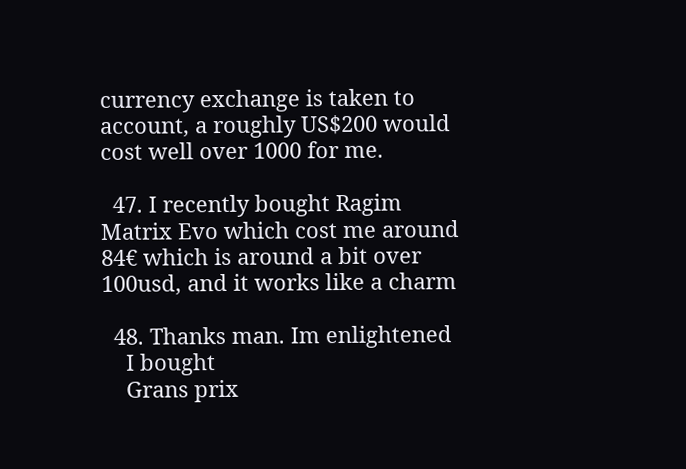currency exchange is taken to account, a roughly US$200 would cost well over 1000 for me.

  47. I recently bought Ragim Matrix Evo which cost me around 84€ which is around a bit over 100usd, and it works like a charm

  48. Thanks man. Im enlightened
    I bought
    Grans prix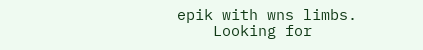epik with wns limbs.
    Looking for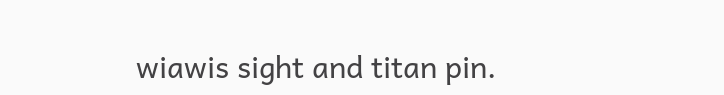wiawis sight and titan pin.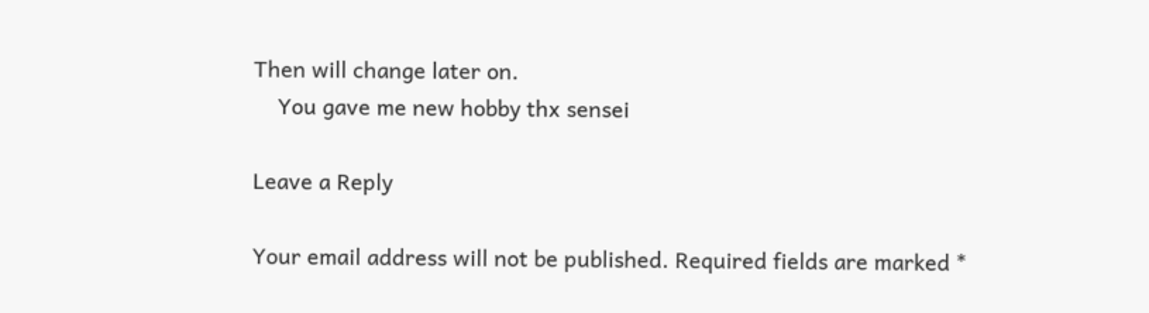Then will change later on.
    You gave me new hobby thx sensei

Leave a Reply

Your email address will not be published. Required fields are marked *